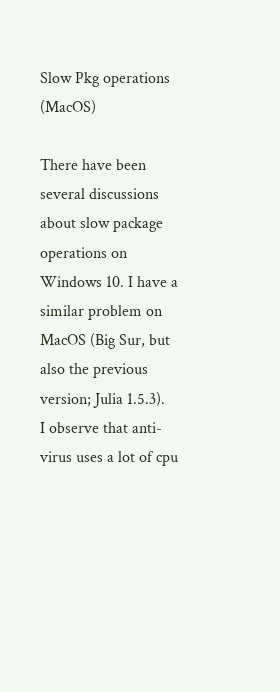Slow Pkg operations (MacOS)

There have been several discussions about slow package operations on Windows 10. I have a similar problem on MacOS (Big Sur, but also the previous version; Julia 1.5.3).
I observe that anti-virus uses a lot of cpu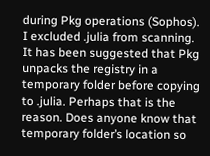during Pkg operations (Sophos). I excluded .julia from scanning.
It has been suggested that Pkg unpacks the registry in a temporary folder before copying to .julia. Perhaps that is the reason. Does anyone know that temporary folder’s location so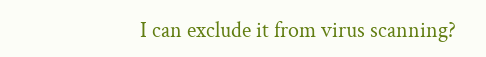I can exclude it from virus scanning?